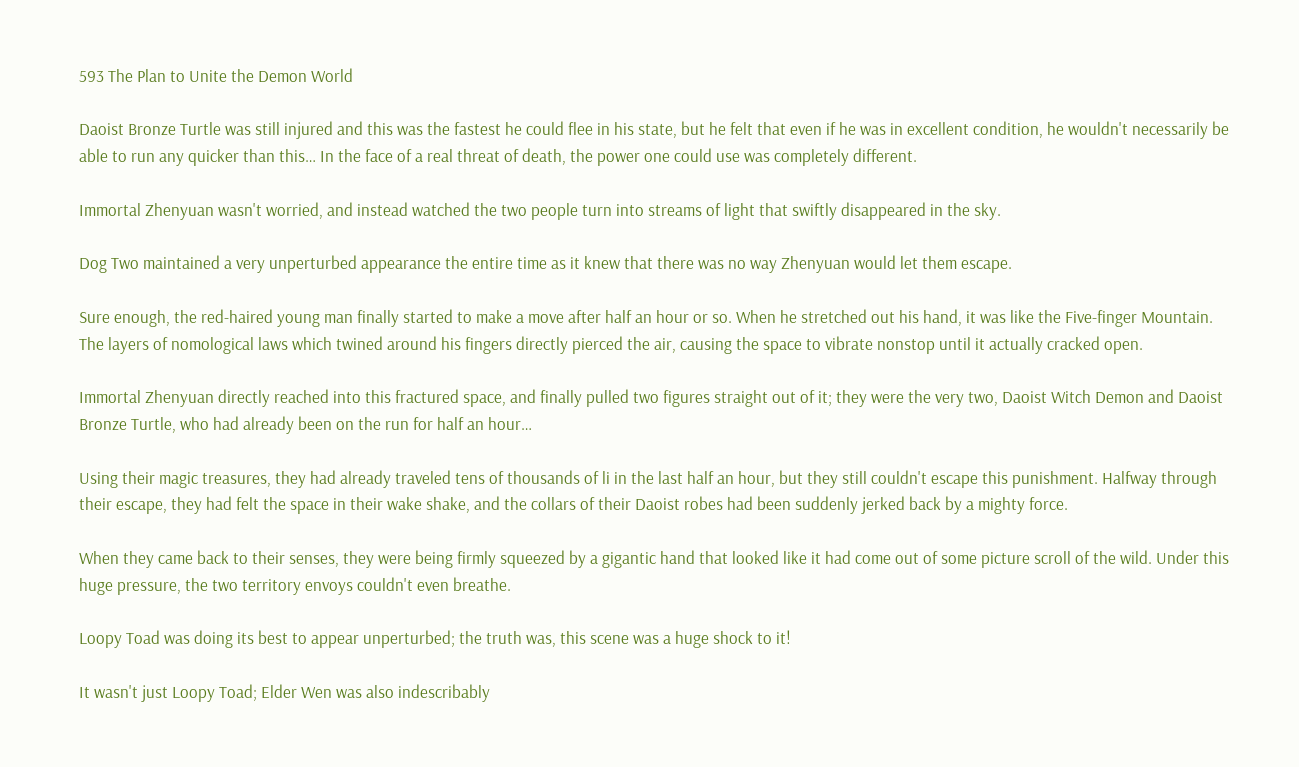593 The Plan to Unite the Demon World

Daoist Bronze Turtle was still injured and this was the fastest he could flee in his state, but he felt that even if he was in excellent condition, he wouldn't necessarily be able to run any quicker than this… In the face of a real threat of death, the power one could use was completely different.

Immortal Zhenyuan wasn't worried, and instead watched the two people turn into streams of light that swiftly disappeared in the sky.

Dog Two maintained a very unperturbed appearance the entire time as it knew that there was no way Zhenyuan would let them escape.

Sure enough, the red-haired young man finally started to make a move after half an hour or so. When he stretched out his hand, it was like the Five-finger Mountain. The layers of nomological laws which twined around his fingers directly pierced the air, causing the space to vibrate nonstop until it actually cracked open.

Immortal Zhenyuan directly reached into this fractured space, and finally pulled two figures straight out of it; they were the very two, Daoist Witch Demon and Daoist Bronze Turtle, who had already been on the run for half an hour…

Using their magic treasures, they had already traveled tens of thousands of li in the last half an hour, but they still couldn't escape this punishment. Halfway through their escape, they had felt the space in their wake shake, and the collars of their Daoist robes had been suddenly jerked back by a mighty force.

When they came back to their senses, they were being firmly squeezed by a gigantic hand that looked like it had come out of some picture scroll of the wild. Under this huge pressure, the two territory envoys couldn't even breathe.

Loopy Toad was doing its best to appear unperturbed; the truth was, this scene was a huge shock to it!

It wasn't just Loopy Toad; Elder Wen was also indescribably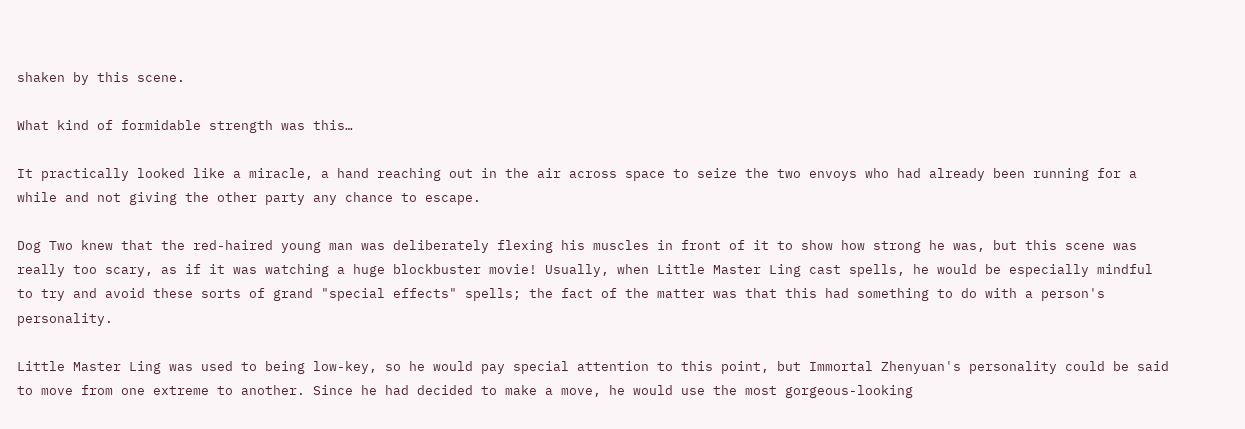shaken by this scene.

What kind of formidable strength was this…

It practically looked like a miracle, a hand reaching out in the air across space to seize the two envoys who had already been running for a while and not giving the other party any chance to escape.

Dog Two knew that the red-haired young man was deliberately flexing his muscles in front of it to show how strong he was, but this scene was really too scary, as if it was watching a huge blockbuster movie! Usually, when Little Master Ling cast spells, he would be especially mindful to try and avoid these sorts of grand "special effects" spells; the fact of the matter was that this had something to do with a person's personality.

Little Master Ling was used to being low-key, so he would pay special attention to this point, but Immortal Zhenyuan's personality could be said to move from one extreme to another. Since he had decided to make a move, he would use the most gorgeous-looking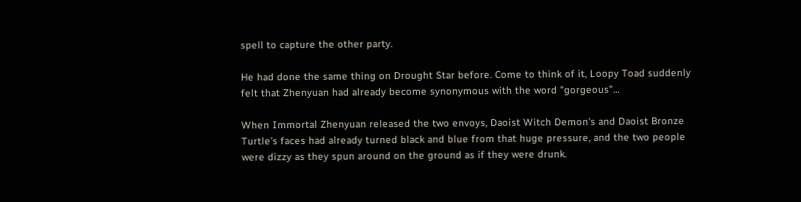spell to capture the other party.

He had done the same thing on Drought Star before. Come to think of it, Loopy Toad suddenly felt that Zhenyuan had already become synonymous with the word "gorgeous"…

When Immortal Zhenyuan released the two envoys, Daoist Witch Demon's and Daoist Bronze Turtle's faces had already turned black and blue from that huge pressure, and the two people were dizzy as they spun around on the ground as if they were drunk.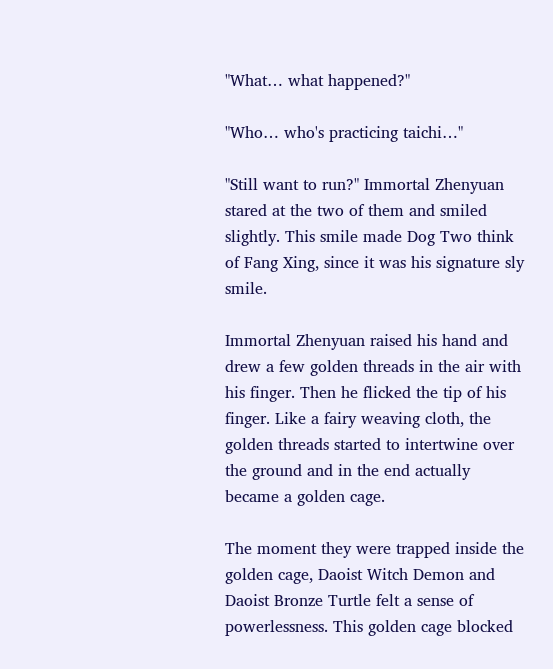"What… what happened?"

"Who… who's practicing taichi…"

"Still want to run?" Immortal Zhenyuan stared at the two of them and smiled slightly. This smile made Dog Two think of Fang Xing, since it was his signature sly smile.

Immortal Zhenyuan raised his hand and drew a few golden threads in the air with his finger. Then he flicked the tip of his finger. Like a fairy weaving cloth, the golden threads started to intertwine over the ground and in the end actually became a golden cage.

The moment they were trapped inside the golden cage, Daoist Witch Demon and Daoist Bronze Turtle felt a sense of powerlessness. This golden cage blocked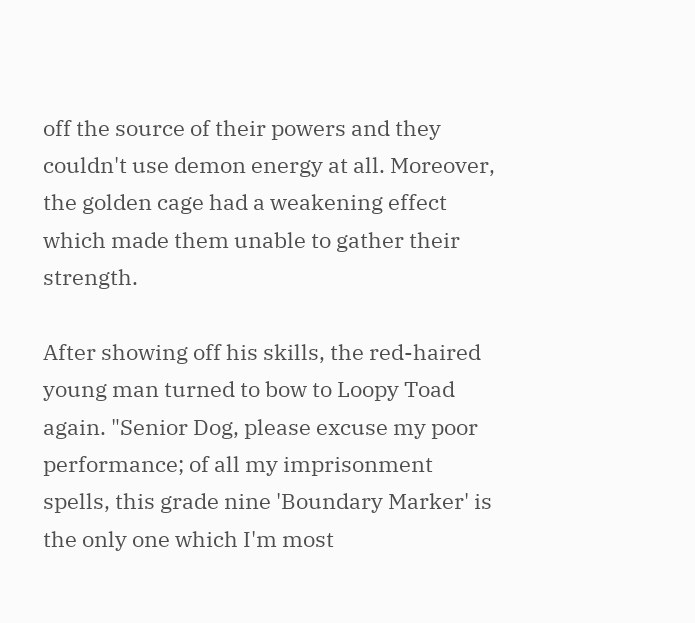off the source of their powers and they couldn't use demon energy at all. Moreover, the golden cage had a weakening effect which made them unable to gather their strength.

After showing off his skills, the red-haired young man turned to bow to Loopy Toad again. "Senior Dog, please excuse my poor performance; of all my imprisonment spells, this grade nine 'Boundary Marker' is the only one which I'm most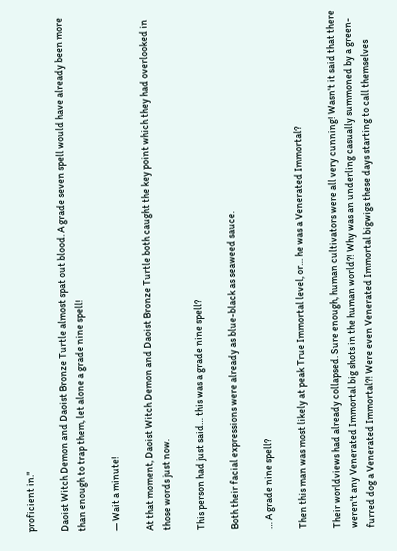proficient in."

Daoist Witch Demon and Daoist Bronze Turtle almost spat out blood. A grade seven spell would have already been more than enough to trap them, let alone a grade nine spell!

— Wait a minute!

At that moment, Daoist Witch Demon and Daoist Bronze Turtle both caught the key point which they had overlooked in those words just now.

This person had just said… this was a grade nine spell?

Both their facial expressions were already as blue-black as seaweed sauce.

… A grade nine spell?

Then this man was most likely at peak True Immortal level, or… he was a Venerated Immortal?

Their worldviews had already collapsed. Sure enough, human cultivators were all very cunning! Wasn't it said that there weren't any Venerated Immortal big shots in the human world?! Why was an underling casually summoned by a green-furred dog a Venerated Immortal?! Were even Venerated Immortal bigwigs these days starting to call themselves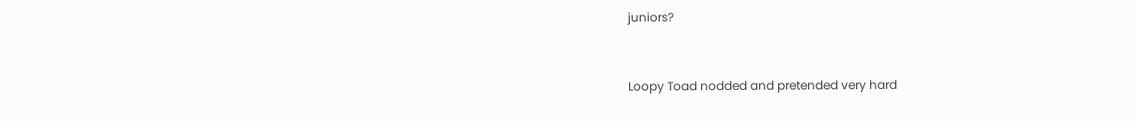juniors?


Loopy Toad nodded and pretended very hard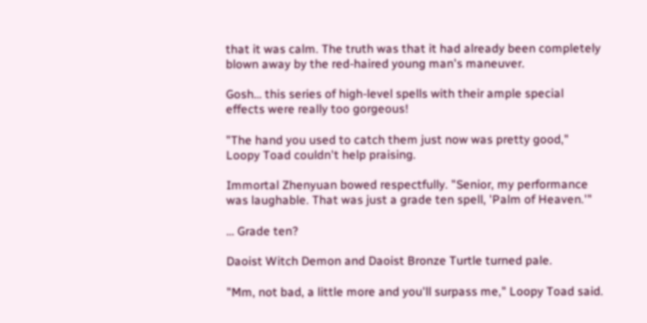that it was calm. The truth was that it had already been completely blown away by the red-haired young man's maneuver.

Gosh… this series of high-level spells with their ample special effects were really too gorgeous!

"The hand you used to catch them just now was pretty good," Loopy Toad couldn't help praising.

Immortal Zhenyuan bowed respectfully. "Senior, my performance was laughable. That was just a grade ten spell, 'Palm of Heaven.'"

… Grade ten?

Daoist Witch Demon and Daoist Bronze Turtle turned pale.

"Mm, not bad, a little more and you'll surpass me," Loopy Toad said.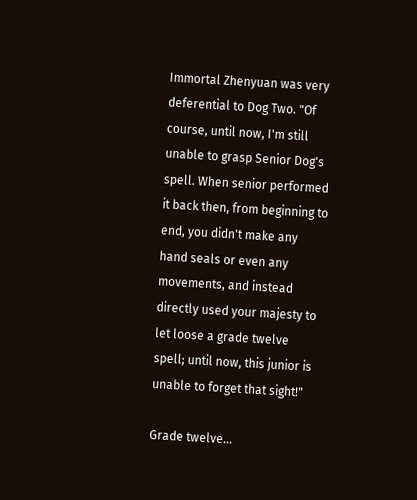Immortal Zhenyuan was very deferential to Dog Two. "Of course, until now, I'm still unable to grasp Senior Dog's spell. When senior performed it back then, from beginning to end, you didn't make any hand seals or even any movements, and instead directly used your majesty to let loose a grade twelve spell; until now, this junior is unable to forget that sight!"

Grade twelve…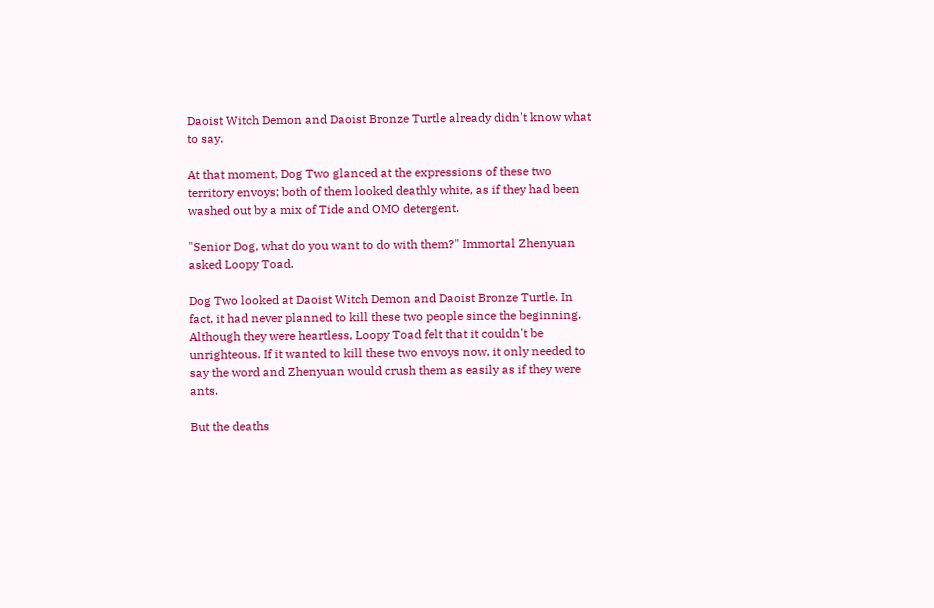Daoist Witch Demon and Daoist Bronze Turtle already didn't know what to say.

At that moment, Dog Two glanced at the expressions of these two territory envoys; both of them looked deathly white, as if they had been washed out by a mix of Tide and OMO detergent.

"Senior Dog, what do you want to do with them?" Immortal Zhenyuan asked Loopy Toad.

Dog Two looked at Daoist Witch Demon and Daoist Bronze Turtle. In fact, it had never planned to kill these two people since the beginning. Although they were heartless, Loopy Toad felt that it couldn't be unrighteous. If it wanted to kill these two envoys now, it only needed to say the word and Zhenyuan would crush them as easily as if they were ants.

But the deaths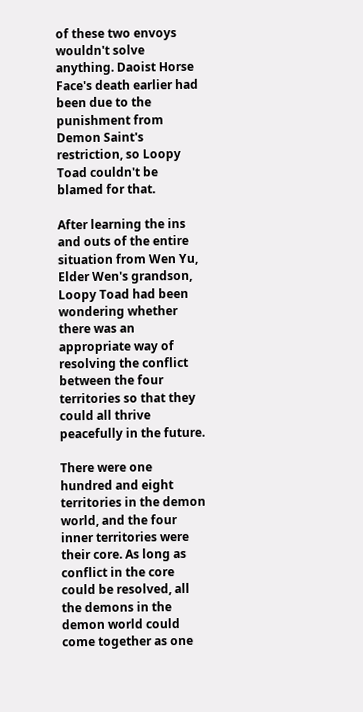of these two envoys wouldn't solve anything. Daoist Horse Face's death earlier had been due to the punishment from Demon Saint's restriction, so Loopy Toad couldn't be blamed for that.

After learning the ins and outs of the entire situation from Wen Yu, Elder Wen's grandson, Loopy Toad had been wondering whether there was an appropriate way of resolving the conflict between the four territories so that they could all thrive peacefully in the future.

There were one hundred and eight territories in the demon world, and the four inner territories were their core. As long as conflict in the core could be resolved, all the demons in the demon world could come together as one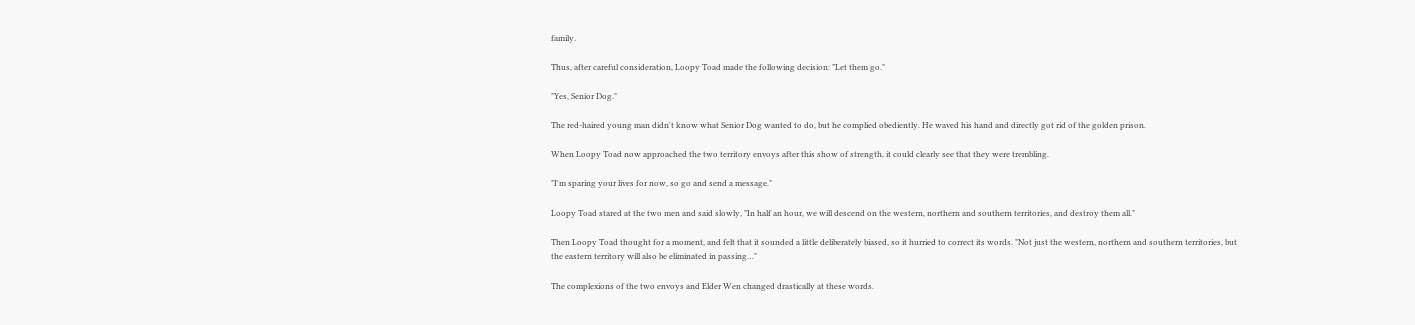family.

Thus, after careful consideration, Loopy Toad made the following decision: "Let them go."

"Yes, Senior Dog."

The red-haired young man didn't know what Senior Dog wanted to do, but he complied obediently. He waved his hand and directly got rid of the golden prison.

When Loopy Toad now approached the two territory envoys after this show of strength, it could clearly see that they were trembling.

"I'm sparing your lives for now, so go and send a message."

Loopy Toad stared at the two men and said slowly, "In half an hour, we will descend on the western, northern and southern territories, and destroy them all."

Then Loopy Toad thought for a moment, and felt that it sounded a little deliberately biased, so it hurried to correct its words. "Not just the western, northern and southern territories, but the eastern territory will also be eliminated in passing…"

The complexions of the two envoys and Elder Wen changed drastically at these words.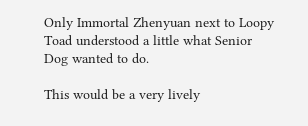Only Immortal Zhenyuan next to Loopy Toad understood a little what Senior Dog wanted to do.

This would be a very lively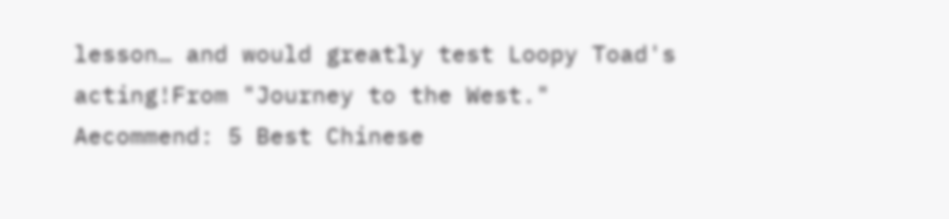lesson… and would greatly test Loopy Toad's acting!From "Journey to the West."
Aecommend: 5 Best Chinese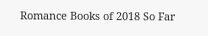Romance Books of 2018 So Far